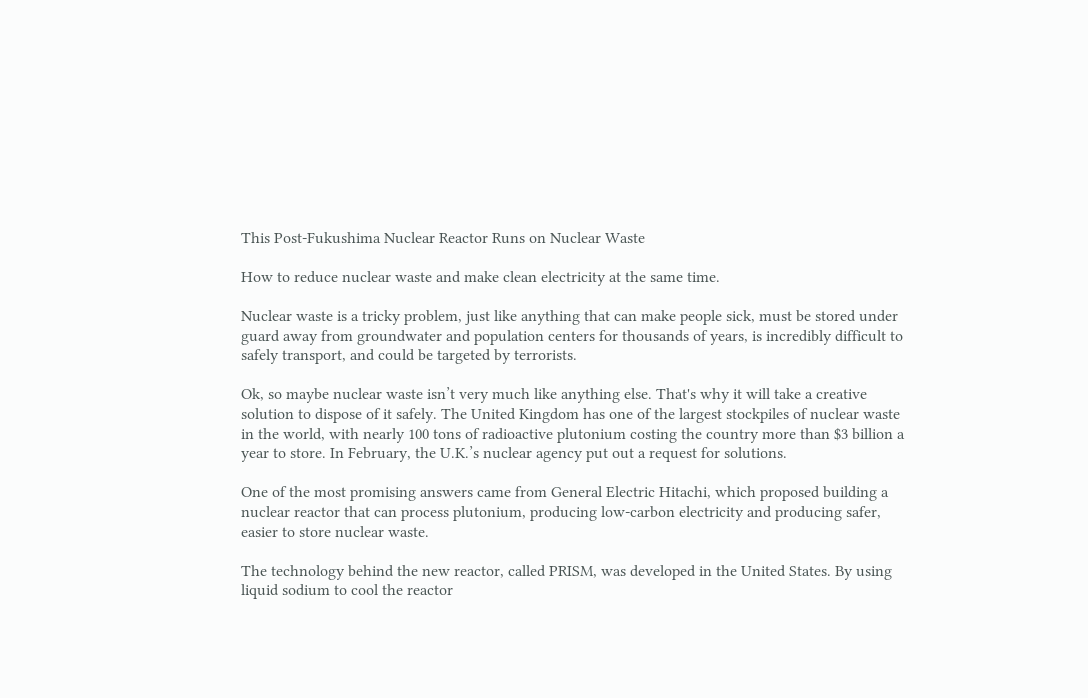This Post-Fukushima Nuclear Reactor Runs on Nuclear Waste

How to reduce nuclear waste and make clean electricity at the same time.

Nuclear waste is a tricky problem, just like anything that can make people sick, must be stored under guard away from groundwater and population centers for thousands of years, is incredibly difficult to safely transport, and could be targeted by terrorists.

Ok, so maybe nuclear waste isn’t very much like anything else. That's why it will take a creative solution to dispose of it safely. The United Kingdom has one of the largest stockpiles of nuclear waste in the world, with nearly 100 tons of radioactive plutonium costing the country more than $3 billion a year to store. In February, the U.K.’s nuclear agency put out a request for solutions.

One of the most promising answers came from General Electric Hitachi, which proposed building a nuclear reactor that can process plutonium, producing low-carbon electricity and producing safer, easier to store nuclear waste.

The technology behind the new reactor, called PRISM, was developed in the United States. By using liquid sodium to cool the reactor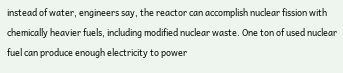instead of water, engineers say, the reactor can accomplish nuclear fission with chemically heavier fuels, including modified nuclear waste. One ton of used nuclear fuel can produce enough electricity to power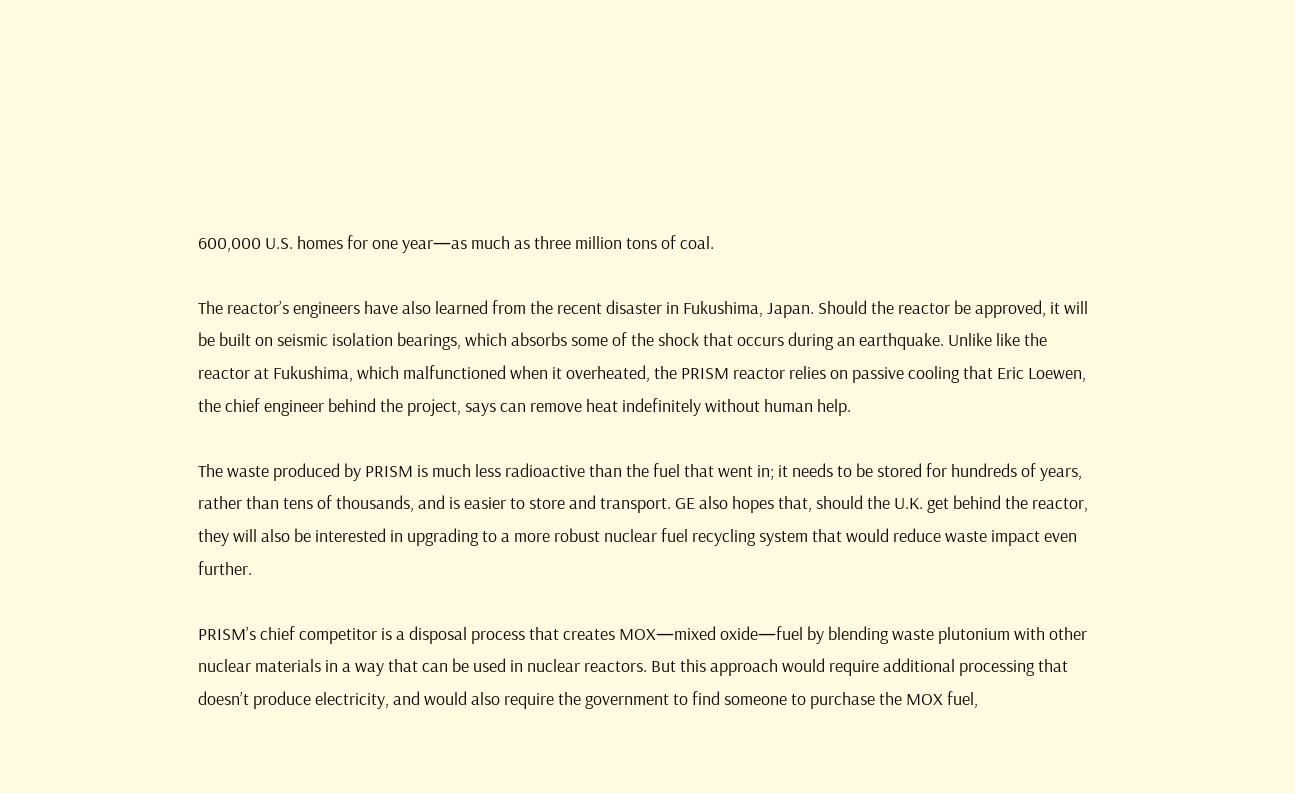600,000 U.S. homes for one year—as much as three million tons of coal.

The reactor’s engineers have also learned from the recent disaster in Fukushima, Japan. Should the reactor be approved, it will be built on seismic isolation bearings, which absorbs some of the shock that occurs during an earthquake. Unlike like the reactor at Fukushima, which malfunctioned when it overheated, the PRISM reactor relies on passive cooling that Eric Loewen, the chief engineer behind the project, says can remove heat indefinitely without human help.

The waste produced by PRISM is much less radioactive than the fuel that went in; it needs to be stored for hundreds of years, rather than tens of thousands, and is easier to store and transport. GE also hopes that, should the U.K. get behind the reactor, they will also be interested in upgrading to a more robust nuclear fuel recycling system that would reduce waste impact even further.

PRISM’s chief competitor is a disposal process that creates MOX—mixed oxide—fuel by blending waste plutonium with other nuclear materials in a way that can be used in nuclear reactors. But this approach would require additional processing that doesn’t produce electricity, and would also require the government to find someone to purchase the MOX fuel,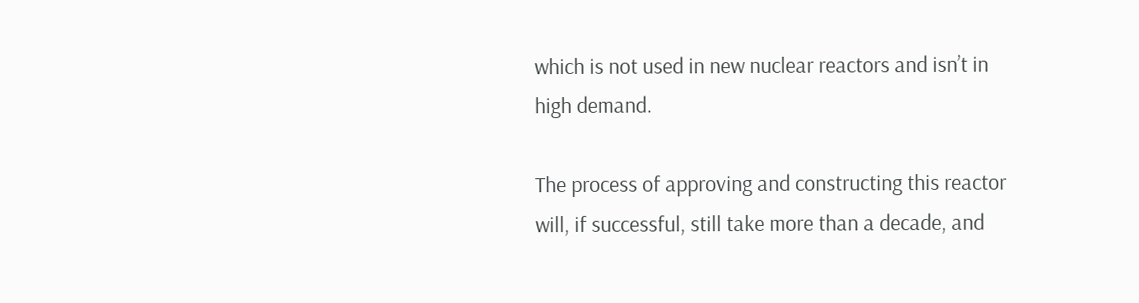which is not used in new nuclear reactors and isn’t in high demand.

The process of approving and constructing this reactor will, if successful, still take more than a decade, and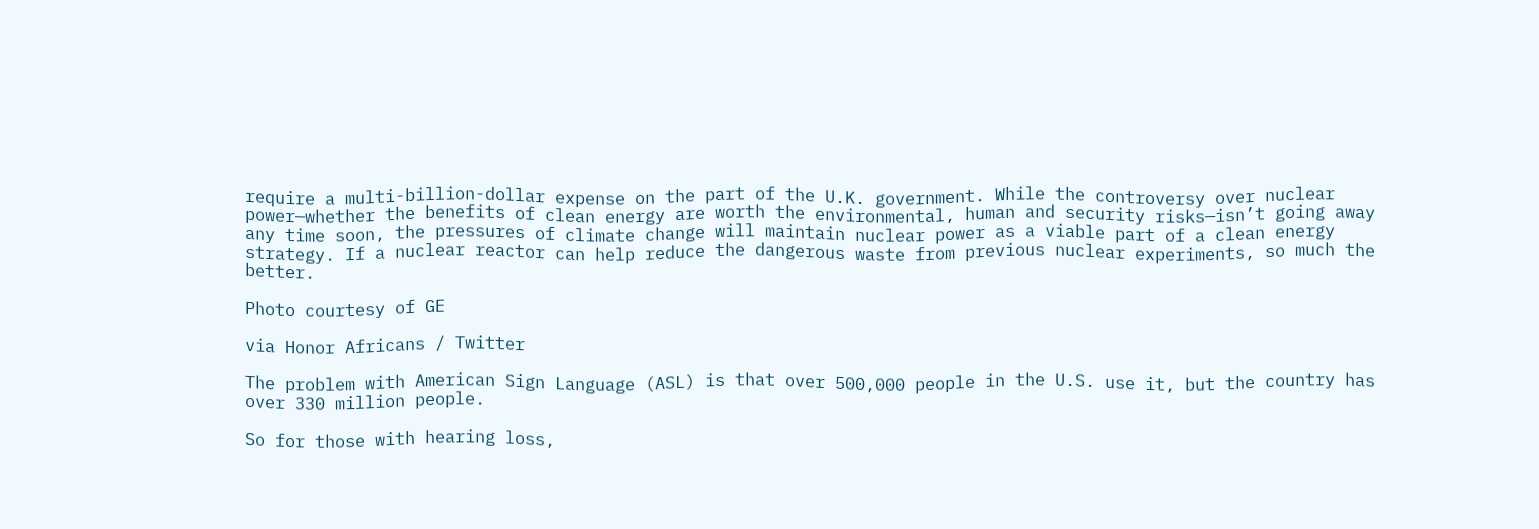require a multi-billion-dollar expense on the part of the U.K. government. While the controversy over nuclear power—whether the benefits of clean energy are worth the environmental, human and security risks—isn’t going away any time soon, the pressures of climate change will maintain nuclear power as a viable part of a clean energy strategy. If a nuclear reactor can help reduce the dangerous waste from previous nuclear experiments, so much the better.

Photo courtesy of GE

via Honor Africans / Twitter

The problem with American Sign Language (ASL) is that over 500,000 people in the U.S. use it, but the country has over 330 million people.

So for those with hearing loss,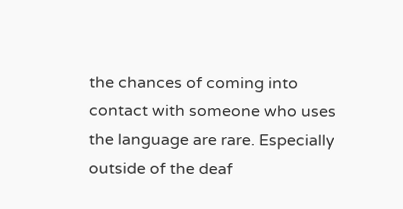the chances of coming into contact with someone who uses the language are rare. Especially outside of the deaf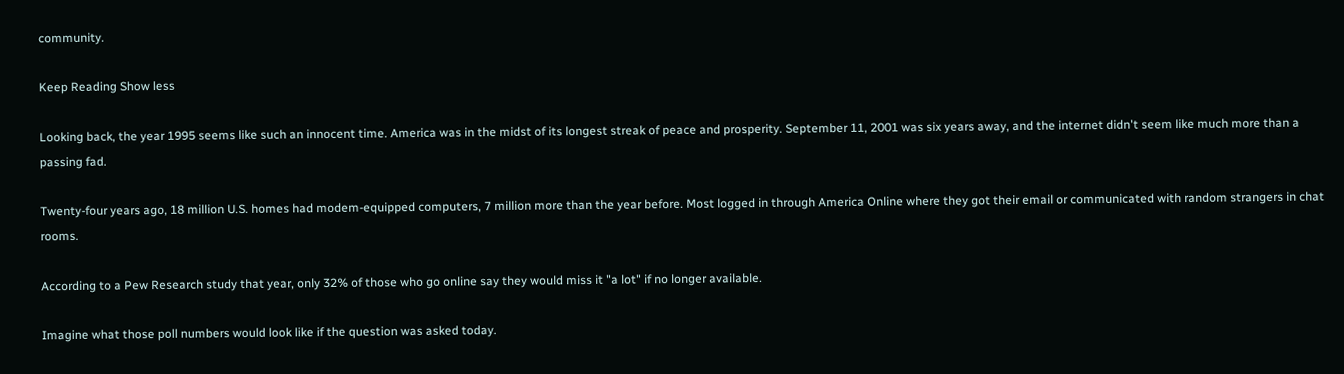community.

Keep Reading Show less

Looking back, the year 1995 seems like such an innocent time. America was in the midst of its longest streak of peace and prosperity. September 11, 2001 was six years away, and the internet didn't seem like much more than a passing fad.

Twenty-four years ago, 18 million U.S. homes had modem-equipped computers, 7 million more than the year before. Most logged in through America Online where they got their email or communicated with random strangers in chat rooms.

According to a Pew Research study that year, only 32% of those who go online say they would miss it "a lot" if no longer available.

Imagine what those poll numbers would look like if the question was asked today.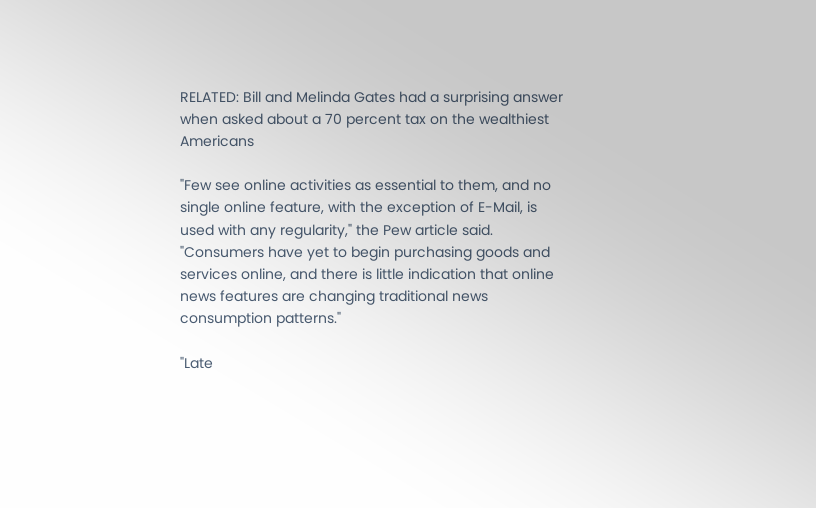RELATED: Bill and Melinda Gates had a surprising answer when asked about a 70 percent tax on the wealthiest Americans

"Few see online activities as essential to them, and no single online feature, with the exception of E-Mail, is used with any regularity," the Pew article said. "Consumers have yet to begin purchasing goods and services online, and there is little indication that online news features are changing traditional news consumption patterns."

"Late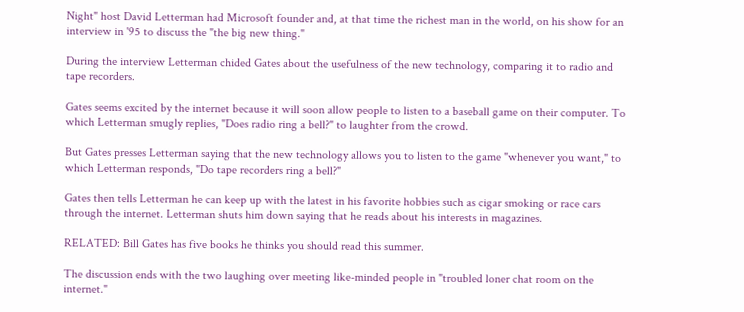Night" host David Letterman had Microsoft founder and, at that time the richest man in the world, on his show for an interview in '95 to discuss the "the big new thing."

During the interview Letterman chided Gates about the usefulness of the new technology, comparing it to radio and tape recorders.

Gates seems excited by the internet because it will soon allow people to listen to a baseball game on their computer. To which Letterman smugly replies, "Does radio ring a bell?" to laughter from the crowd.

But Gates presses Letterman saying that the new technology allows you to listen to the game "whenever you want," to which Letterman responds, "Do tape recorders ring a bell?"

Gates then tells Letterman he can keep up with the latest in his favorite hobbies such as cigar smoking or race cars through the internet. Letterman shuts him down saying that he reads about his interests in magazines.

RELATED: Bill Gates has five books he thinks you should read this summer.

The discussion ends with the two laughing over meeting like-minded people in "troubled loner chat room on the internet."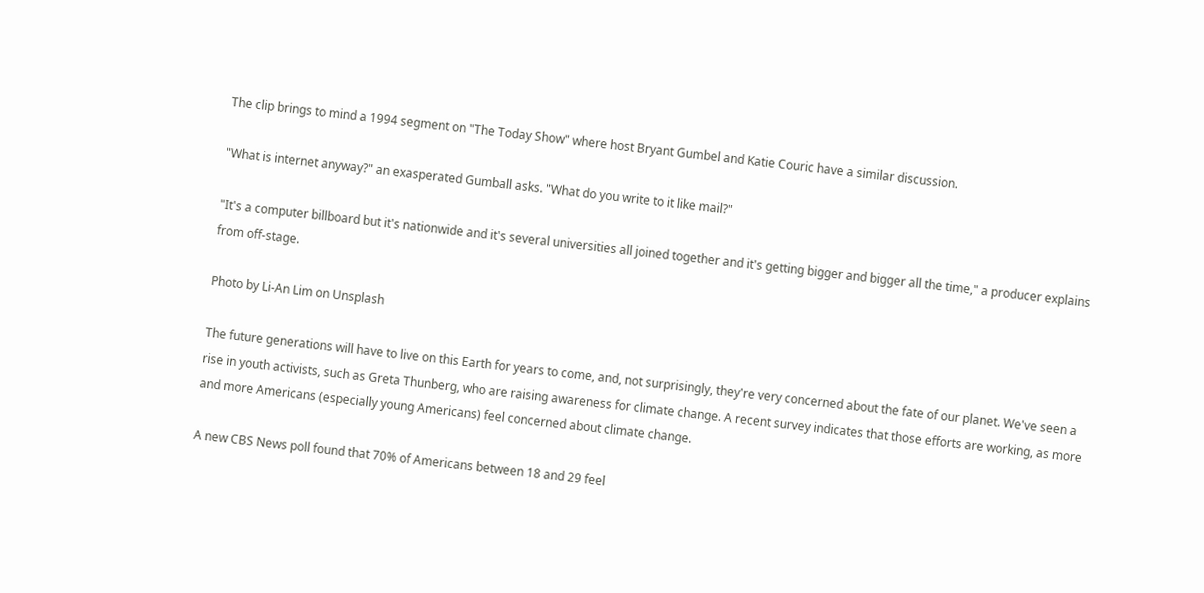The clip brings to mind a 1994 segment on "The Today Show" where host Bryant Gumbel and Katie Couric have a similar discussion.

"What is internet anyway?" an exasperated Gumball asks. "What do you write to it like mail?"

"It's a computer billboard but it's nationwide and it's several universities all joined together and it's getting bigger and bigger all the time," a producer explains from off-stage.

Photo by Li-An Lim on Unsplash

The future generations will have to live on this Earth for years to come, and, not surprisingly, they're very concerned about the fate of our planet. We've seen a rise in youth activists, such as Greta Thunberg, who are raising awareness for climate change. A recent survey indicates that those efforts are working, as more and more Americans (especially young Americans) feel concerned about climate change.

A new CBS News poll found that 70% of Americans between 18 and 29 feel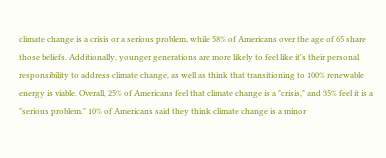climate change is a crisis or a serious problem, while 58% of Americans over the age of 65 share those beliefs. Additionally, younger generations are more likely to feel like it's their personal responsibility to address climate change, as well as think that transitioning to 100% renewable energy is viable. Overall, 25% of Americans feel that climate change is a "crisis," and 35% feel it is a "serious problem." 10% of Americans said they think climate change is a minor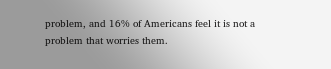problem, and 16% of Americans feel it is not a problem that worries them.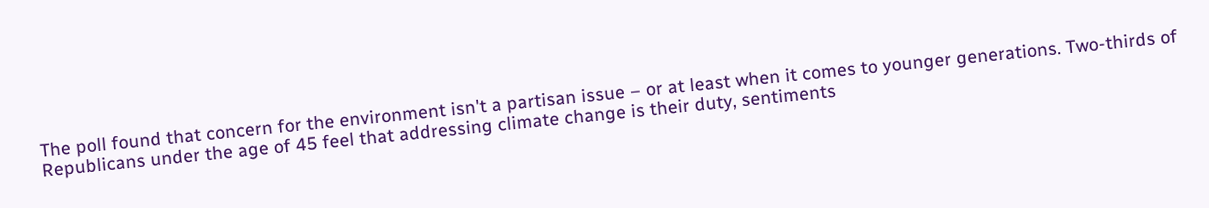The poll found that concern for the environment isn't a partisan issue – or at least when it comes to younger generations. Two-thirds of Republicans under the age of 45 feel that addressing climate change is their duty, sentiments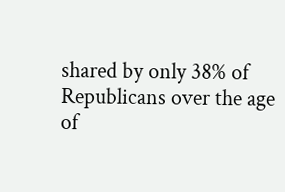shared by only 38% of Republicans over the age of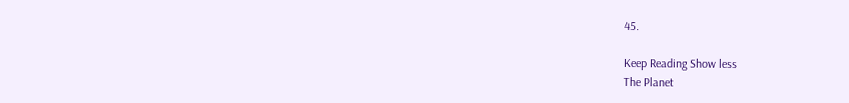45.

Keep Reading Show less
The Planet